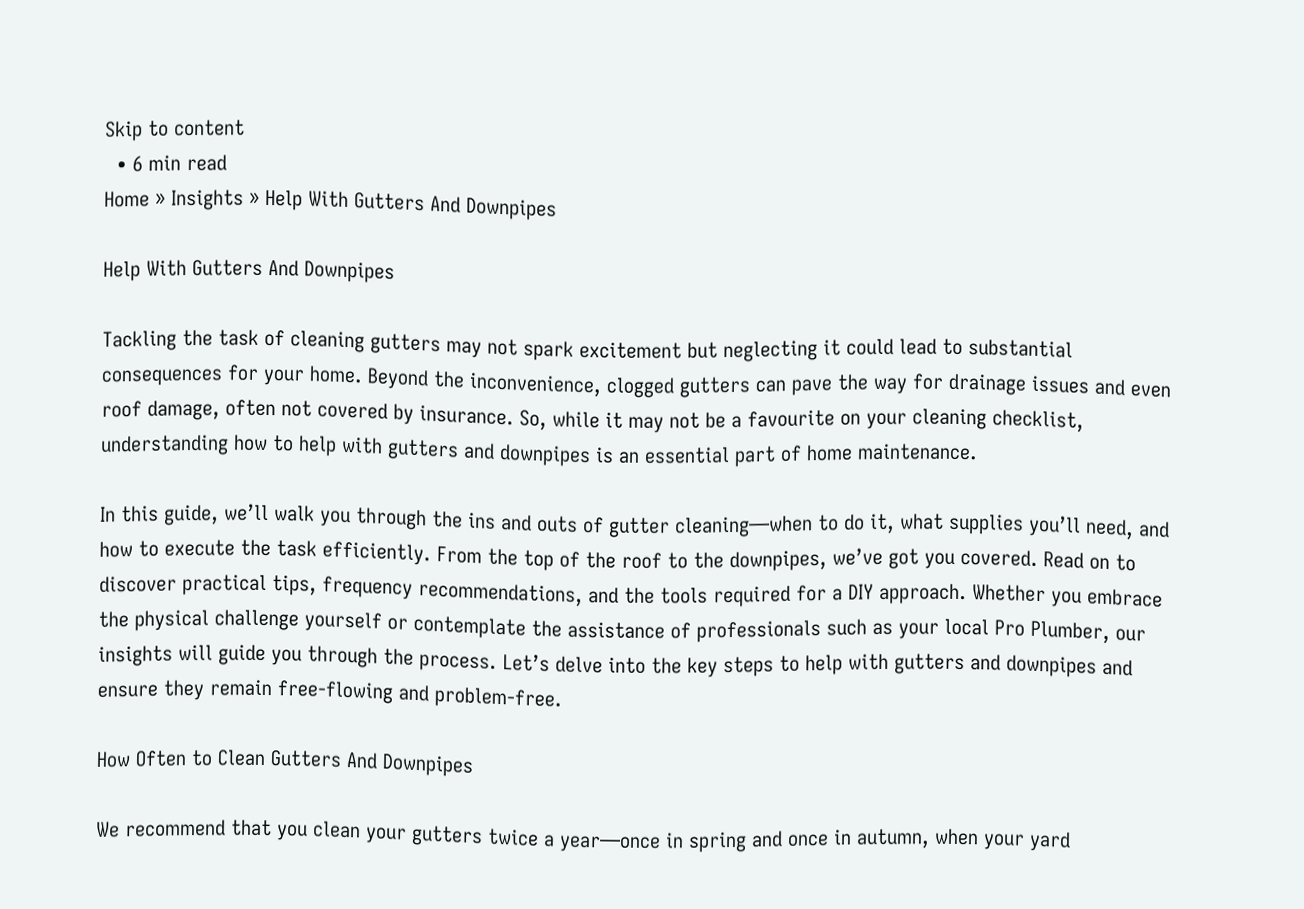Skip to content
  • 6 min read
Home » Insights » Help With Gutters And Downpipes

Help With Gutters And Downpipes

Tackling the task of cleaning gutters may not spark excitement but neglecting it could lead to substantial consequences for your home. Beyond the inconvenience, clogged gutters can pave the way for drainage issues and even roof damage, often not covered by insurance. So, while it may not be a favourite on your cleaning checklist, understanding how to help with gutters and downpipes is an essential part of home maintenance.

In this guide, we’ll walk you through the ins and outs of gutter cleaning—when to do it, what supplies you’ll need, and how to execute the task efficiently. From the top of the roof to the downpipes, we’ve got you covered. Read on to discover practical tips, frequency recommendations, and the tools required for a DIY approach. Whether you embrace the physical challenge yourself or contemplate the assistance of professionals such as your local Pro Plumber, our insights will guide you through the process. Let’s delve into the key steps to help with gutters and downpipes and ensure they remain free-flowing and problem-free.

How Often to Clean Gutters And Downpipes

We recommend that you clean your gutters twice a year—once in spring and once in autumn, when your yard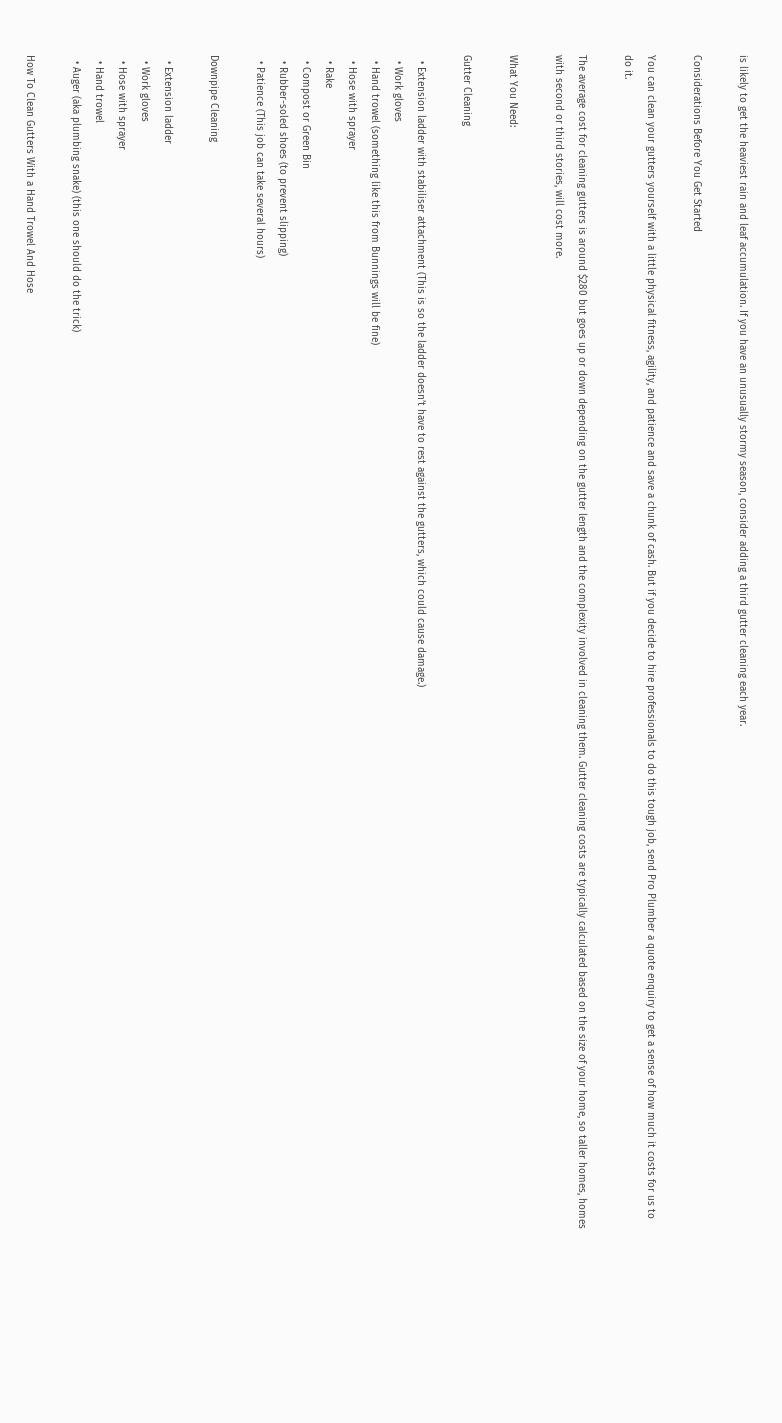is likely to get the heaviest rain and leaf accumulation. If you have an unusually stormy season, consider adding a third gutter cleaning each year.

Considerations Before You Get Started

You can clean your gutters yourself with a little physical fitness, agility, and patience and save a chunk of cash. But if you decide to hire professionals to do this tough job, send Pro Plumber a quote enquiry to get a sense of how much it costs for us to do it.

The average cost for cleaning gutters is around $280 but goes up or down depending on the gutter length and the complexity involved in cleaning them. Gutter cleaning costs are typically calculated based on the size of your home, so taller homes, homes with second or third stories, will cost more.

What You Need:

Gutter Cleaning

  • Extension ladder with stabiliser attachment (This is so the ladder doesn’t have to rest against the gutters, which could cause damage.)
  • Work gloves
  • Hand trowel (something like this from Bunnings will be fine)
  • Hose with sprayer
  • Rake
  • Compost or Green Bin
  • Rubber-soled shoes (to prevent slipping)
  • Patience (This job can take several hours)

Downpipe Cleaning

  • Extension ladder
  • Work gloves
  • Hose with sprayer
  • Hand trowel
  • Auger (aka plumbing snake) (this one should do the trick)

How To Clean Gutters With a Hand Trowel And Hose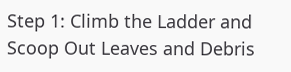Step 1: Climb the Ladder and Scoop Out Leaves and Debris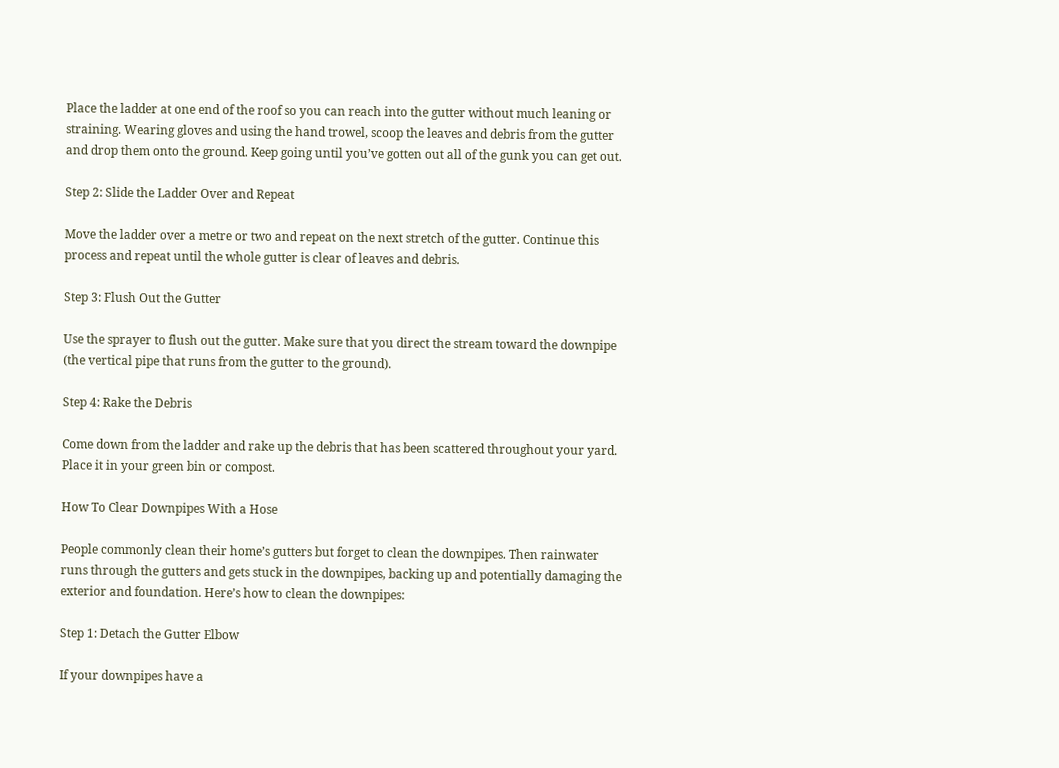Place the ladder at one end of the roof so you can reach into the gutter without much leaning or straining. Wearing gloves and using the hand trowel, scoop the leaves and debris from the gutter and drop them onto the ground. Keep going until you’ve gotten out all of the gunk you can get out.

Step 2: Slide the Ladder Over and Repeat

Move the ladder over a metre or two and repeat on the next stretch of the gutter. Continue this process and repeat until the whole gutter is clear of leaves and debris.

Step 3: Flush Out the Gutter

Use the sprayer to flush out the gutter. Make sure that you direct the stream toward the downpipe (the vertical pipe that runs from the gutter to the ground).

Step 4: Rake the Debris

Come down from the ladder and rake up the debris that has been scattered throughout your yard. Place it in your green bin or compost.

How To Clear Downpipes With a Hose

People commonly clean their home’s gutters but forget to clean the downpipes. Then rainwater runs through the gutters and gets stuck in the downpipes, backing up and potentially damaging the exterior and foundation. Here’s how to clean the downpipes:

Step 1: Detach the Gutter Elbow

If your downpipes have a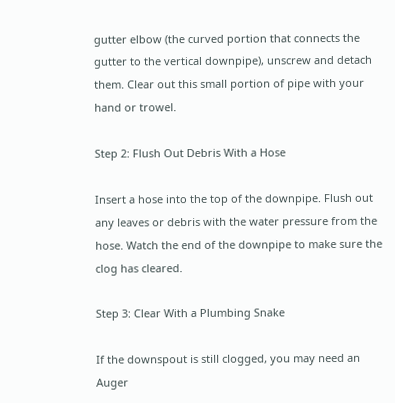gutter elbow (the curved portion that connects the gutter to the vertical downpipe), unscrew and detach them. Clear out this small portion of pipe with your hand or trowel.

Step 2: Flush Out Debris With a Hose

Insert a hose into the top of the downpipe. Flush out any leaves or debris with the water pressure from the hose. Watch the end of the downpipe to make sure the clog has cleared.

Step 3: Clear With a Plumbing Snake

If the downspout is still clogged, you may need an Auger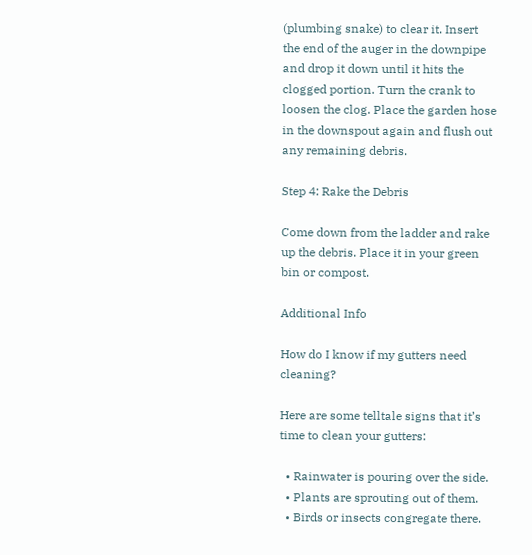(plumbing snake) to clear it. Insert the end of the auger in the downpipe and drop it down until it hits the clogged portion. Turn the crank to loosen the clog. Place the garden hose in the downspout again and flush out any remaining debris.

Step 4: Rake the Debris

Come down from the ladder and rake up the debris. Place it in your green bin or compost.

Additional Info

How do I know if my gutters need cleaning?

Here are some telltale signs that it’s time to clean your gutters:

  • Rainwater is pouring over the side.
  • Plants are sprouting out of them.
  • Birds or insects congregate there.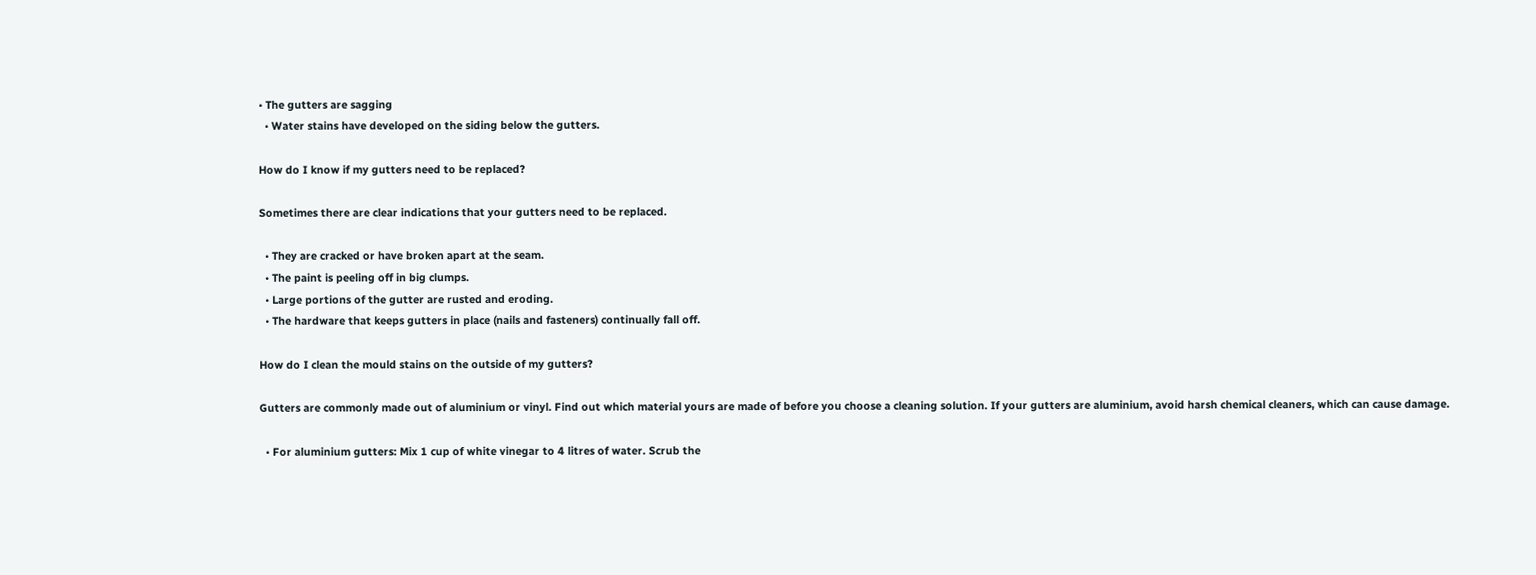• The gutters are sagging
  • Water stains have developed on the siding below the gutters.

How do I know if my gutters need to be replaced?

Sometimes there are clear indications that your gutters need to be replaced.

  • They are cracked or have broken apart at the seam.
  • The paint is peeling off in big clumps.
  • Large portions of the gutter are rusted and eroding.
  • The hardware that keeps gutters in place (nails and fasteners) continually fall off.

How do I clean the mould stains on the outside of my gutters?

Gutters are commonly made out of aluminium or vinyl. Find out which material yours are made of before you choose a cleaning solution. If your gutters are aluminium, avoid harsh chemical cleaners, which can cause damage.

  • For aluminium gutters: Mix 1 cup of white vinegar to 4 litres of water. Scrub the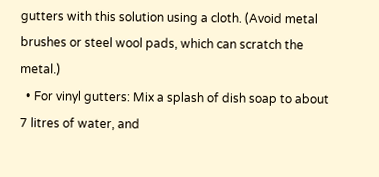gutters with this solution using a cloth. (Avoid metal brushes or steel wool pads, which can scratch the metal.)
  • For vinyl gutters: Mix a splash of dish soap to about 7 litres of water, and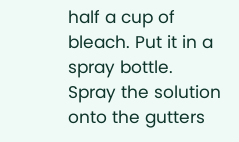half a cup of bleach. Put it in a spray bottle. Spray the solution onto the gutters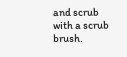and scrub with a scrub brush.